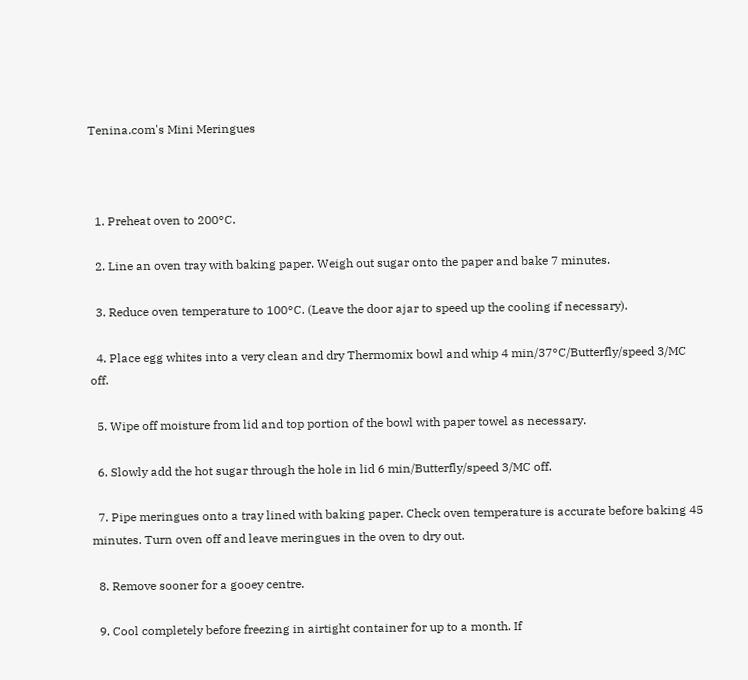Tenina.com's Mini Meringues



  1. Preheat oven to 200°C.

  2. Line an oven tray with baking paper. Weigh out sugar onto the paper and bake 7 minutes.

  3. Reduce oven temperature to 100°C. (Leave the door ajar to speed up the cooling if necessary).

  4. Place egg whites into a very clean and dry Thermomix bowl and whip 4 min/37°C/Butterfly/speed 3/MC off.

  5. Wipe off moisture from lid and top portion of the bowl with paper towel as necessary.

  6. Slowly add the hot sugar through the hole in lid 6 min/Butterfly/speed 3/MC off.

  7. Pipe meringues onto a tray lined with baking paper. Check oven temperature is accurate before baking 45 minutes. Turn oven off and leave meringues in the oven to dry out.

  8. Remove sooner for a gooey centre.

  9. Cool completely before freezing in airtight container for up to a month. If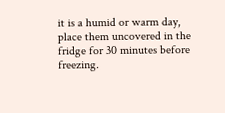it is a humid or warm day, place them uncovered in the fridge for 30 minutes before freezing.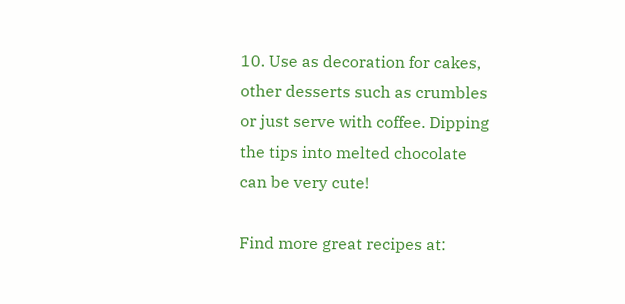10. Use as decoration for cakes, other desserts such as crumbles or just serve with coffee. Dipping the tips into melted chocolate can be very cute!

Find more great recipes at: